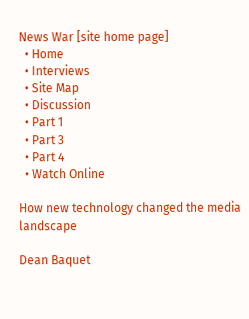News War [site home page]
  • Home
  • Interviews
  • Site Map
  • Discussion
  • Part 1
  • Part 3
  • Part 4
  • Watch Online

How new technology changed the media landscape

Dean Baquet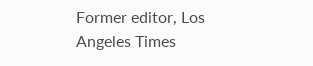Former editor, Los Angeles Times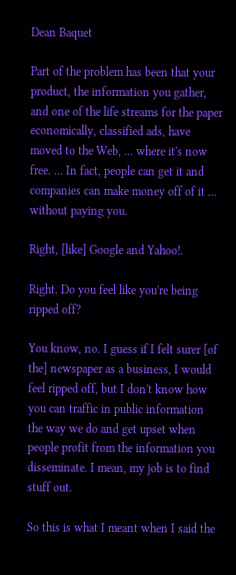Dean Baquet

Part of the problem has been that your product, the information you gather, and one of the life streams for the paper economically, classified ads, have moved to the Web, ... where it's now free. ... In fact, people can get it and companies can make money off of it ... without paying you.

Right, [like] Google and Yahoo!.

Right. Do you feel like you're being ripped off?

You know, no. I guess if I felt surer [of the] newspaper as a business, I would feel ripped off, but I don't know how you can traffic in public information the way we do and get upset when people profit from the information you disseminate. I mean, my job is to find stuff out.

So this is what I meant when I said the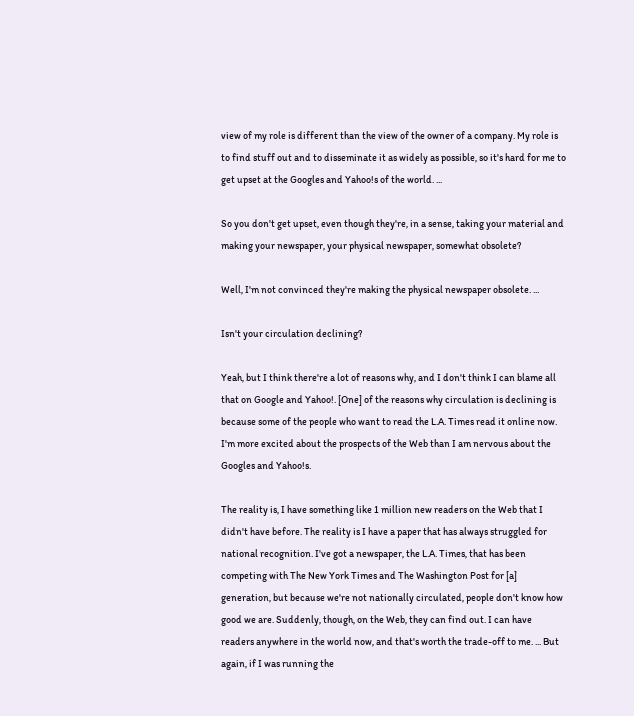view of my role is different than the view of the owner of a company. My role is to find stuff out and to disseminate it as widely as possible, so it's hard for me to get upset at the Googles and Yahoo!s of the world. ...

So you don't get upset, even though they're, in a sense, taking your material and making your newspaper, your physical newspaper, somewhat obsolete?

Well, I'm not convinced they're making the physical newspaper obsolete. ...

Isn't your circulation declining?

Yeah, but I think there're a lot of reasons why, and I don't think I can blame all that on Google and Yahoo!. [One] of the reasons why circulation is declining is because some of the people who want to read the L.A. Times read it online now. I'm more excited about the prospects of the Web than I am nervous about the Googles and Yahoo!s.

The reality is, I have something like 1 million new readers on the Web that I didn't have before. The reality is I have a paper that has always struggled for national recognition. I've got a newspaper, the L.A. Times, that has been competing with The New York Times and The Washington Post for [a] generation, but because we're not nationally circulated, people don't know how good we are. Suddenly, though, on the Web, they can find out. I can have readers anywhere in the world now, and that's worth the trade-off to me. ... But again, if I was running the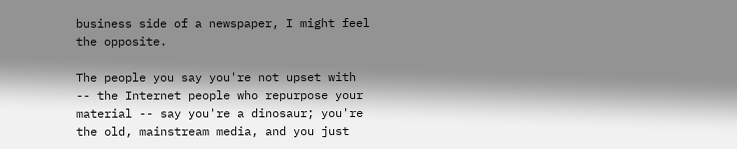business side of a newspaper, I might feel the opposite.

The people you say you're not upset with -- the Internet people who repurpose your material -- say you're a dinosaur; you're the old, mainstream media, and you just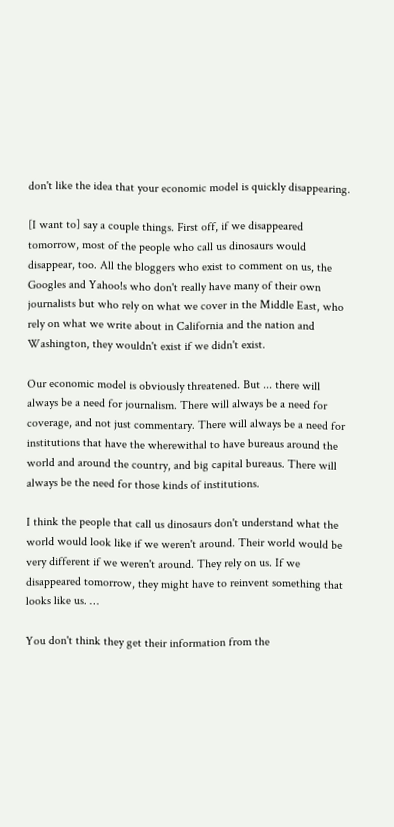don't like the idea that your economic model is quickly disappearing.

[I want to] say a couple things. First off, if we disappeared tomorrow, most of the people who call us dinosaurs would disappear, too. All the bloggers who exist to comment on us, the Googles and Yahoo!s who don't really have many of their own journalists but who rely on what we cover in the Middle East, who rely on what we write about in California and the nation and Washington, they wouldn't exist if we didn't exist.

Our economic model is obviously threatened. But ... there will always be a need for journalism. There will always be a need for coverage, and not just commentary. There will always be a need for institutions that have the wherewithal to have bureaus around the world and around the country, and big capital bureaus. There will always be the need for those kinds of institutions.

I think the people that call us dinosaurs don't understand what the world would look like if we weren't around. Their world would be very different if we weren't around. They rely on us. If we disappeared tomorrow, they might have to reinvent something that looks like us. …

You don't think they get their information from the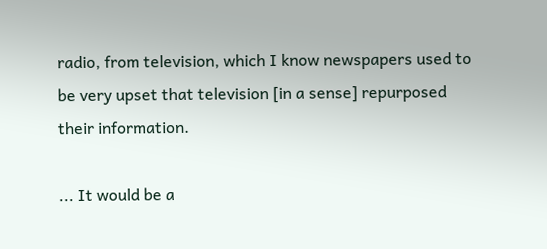radio, from television, which I know newspapers used to be very upset that television [in a sense] repurposed their information.

... It would be a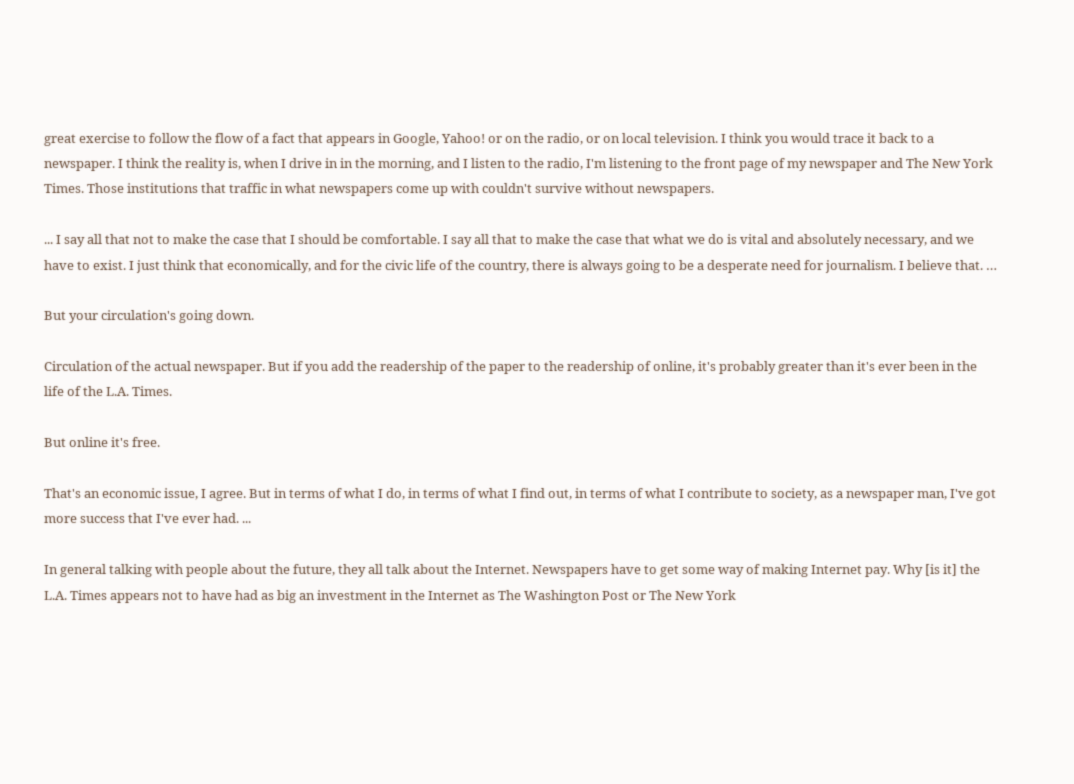great exercise to follow the flow of a fact that appears in Google, Yahoo! or on the radio, or on local television. I think you would trace it back to a newspaper. I think the reality is, when I drive in in the morning, and I listen to the radio, I'm listening to the front page of my newspaper and The New York Times. Those institutions that traffic in what newspapers come up with couldn't survive without newspapers.

... I say all that not to make the case that I should be comfortable. I say all that to make the case that what we do is vital and absolutely necessary, and we have to exist. I just think that economically, and for the civic life of the country, there is always going to be a desperate need for journalism. I believe that. …

But your circulation's going down.

Circulation of the actual newspaper. But if you add the readership of the paper to the readership of online, it's probably greater than it's ever been in the life of the L.A. Times.

But online it's free.

That's an economic issue, I agree. But in terms of what I do, in terms of what I find out, in terms of what I contribute to society, as a newspaper man, I've got more success that I've ever had. ...

In general talking with people about the future, they all talk about the Internet. Newspapers have to get some way of making Internet pay. Why [is it] the L.A. Times appears not to have had as big an investment in the Internet as The Washington Post or The New York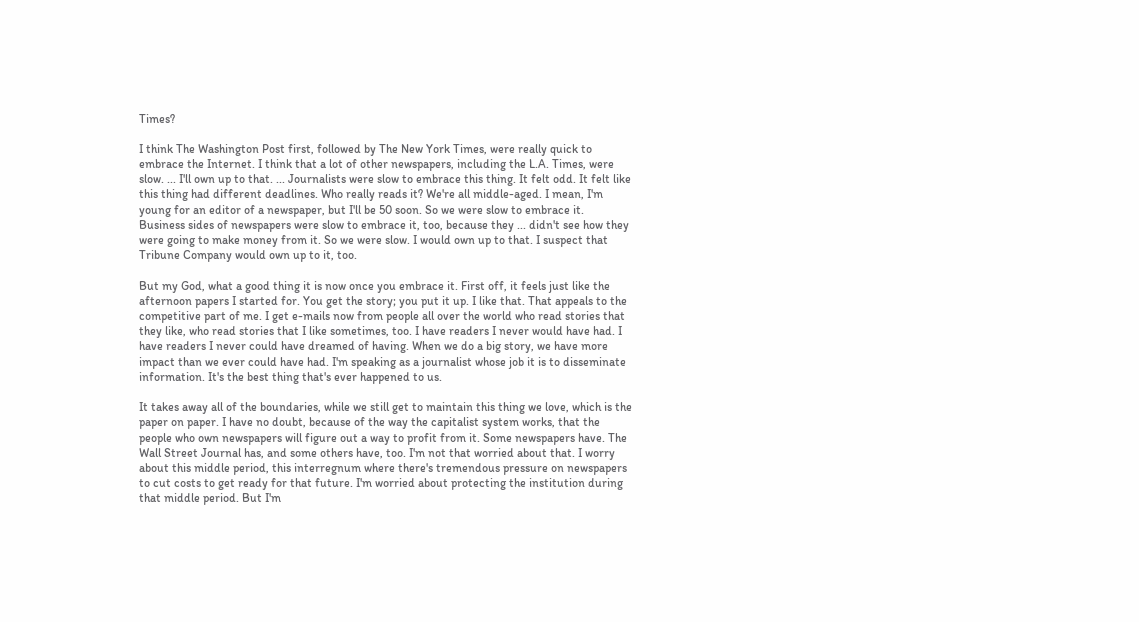Times?

I think The Washington Post first, followed by The New York Times, were really quick to embrace the Internet. I think that a lot of other newspapers, including the L.A. Times, were slow. ... I'll own up to that. ... Journalists were slow to embrace this thing. It felt odd. It felt like this thing had different deadlines. Who really reads it? We're all middle-aged. I mean, I'm young for an editor of a newspaper, but I'll be 50 soon. So we were slow to embrace it. Business sides of newspapers were slow to embrace it, too, because they ... didn't see how they were going to make money from it. So we were slow. I would own up to that. I suspect that Tribune Company would own up to it, too.

But my God, what a good thing it is now once you embrace it. First off, it feels just like the afternoon papers I started for. You get the story; you put it up. I like that. That appeals to the competitive part of me. I get e-mails now from people all over the world who read stories that they like, who read stories that I like sometimes, too. I have readers I never would have had. I have readers I never could have dreamed of having. When we do a big story, we have more impact than we ever could have had. I'm speaking as a journalist whose job it is to disseminate information. It's the best thing that's ever happened to us.

It takes away all of the boundaries, while we still get to maintain this thing we love, which is the paper on paper. I have no doubt, because of the way the capitalist system works, that the people who own newspapers will figure out a way to profit from it. Some newspapers have. The Wall Street Journal has, and some others have, too. I'm not that worried about that. I worry about this middle period, this interregnum where there's tremendous pressure on newspapers to cut costs to get ready for that future. I'm worried about protecting the institution during that middle period. But I'm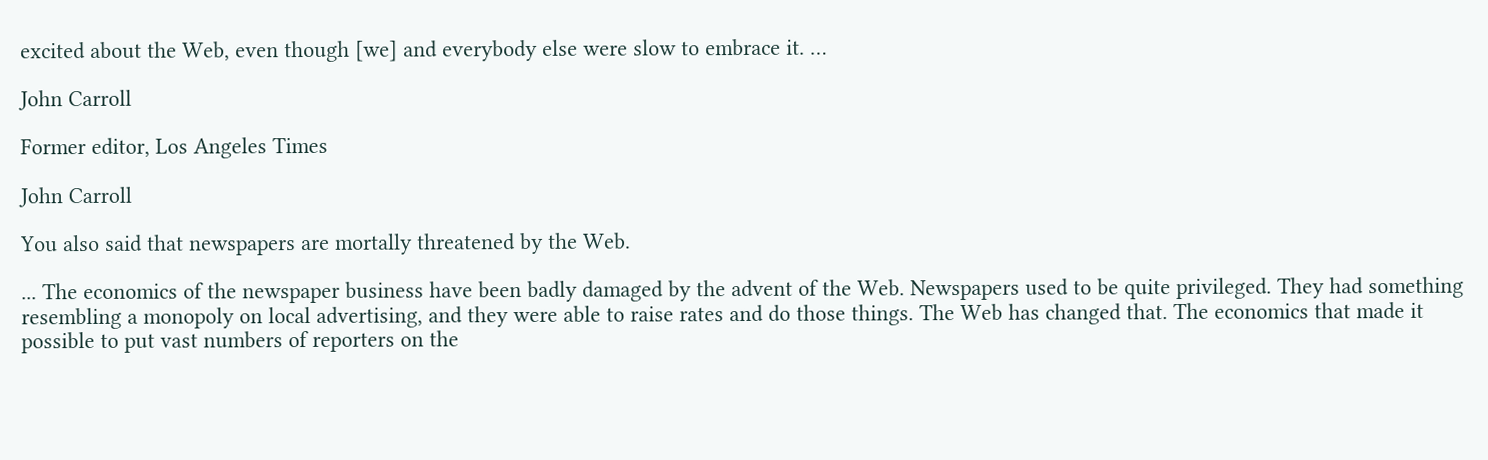excited about the Web, even though [we] and everybody else were slow to embrace it. …

John Carroll

Former editor, Los Angeles Times

John Carroll

You also said that newspapers are mortally threatened by the Web.

... The economics of the newspaper business have been badly damaged by the advent of the Web. Newspapers used to be quite privileged. They had something resembling a monopoly on local advertising, and they were able to raise rates and do those things. The Web has changed that. The economics that made it possible to put vast numbers of reporters on the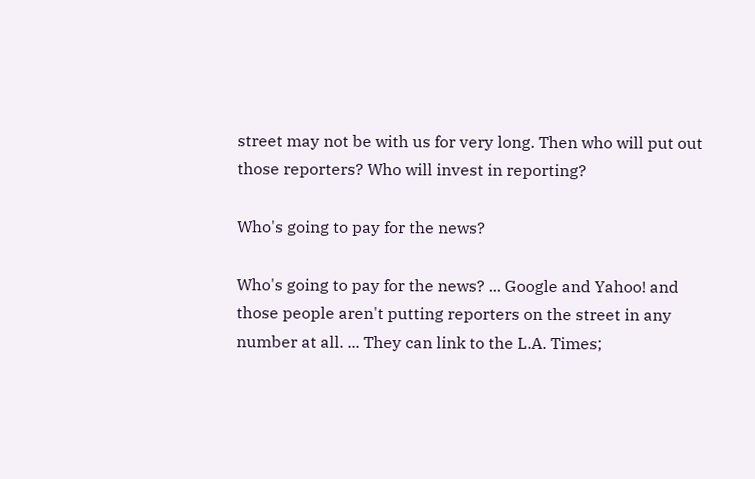street may not be with us for very long. Then who will put out those reporters? Who will invest in reporting?

Who's going to pay for the news?

Who's going to pay for the news? ... Google and Yahoo! and those people aren't putting reporters on the street in any number at all. ... They can link to the L.A. Times;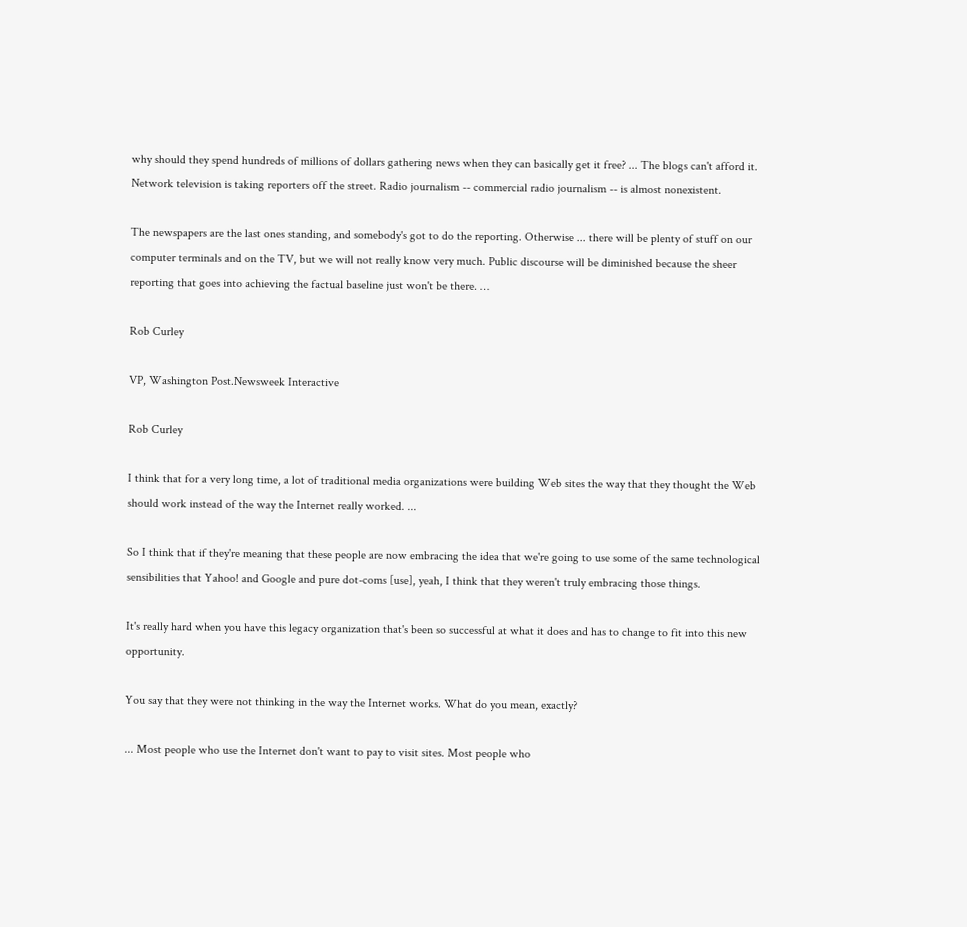why should they spend hundreds of millions of dollars gathering news when they can basically get it free? ... The blogs can't afford it. Network television is taking reporters off the street. Radio journalism -- commercial radio journalism -- is almost nonexistent.

The newspapers are the last ones standing, and somebody's got to do the reporting. Otherwise ... there will be plenty of stuff on our computer terminals and on the TV, but we will not really know very much. Public discourse will be diminished because the sheer reporting that goes into achieving the factual baseline just won't be there. …

Rob Curley

VP, Washington Post.Newsweek Interactive

Rob Curley

I think that for a very long time, a lot of traditional media organizations were building Web sites the way that they thought the Web should work instead of the way the Internet really worked. ...

So I think that if they're meaning that these people are now embracing the idea that we're going to use some of the same technological sensibilities that Yahoo! and Google and pure dot-coms [use], yeah, I think that they weren't truly embracing those things.

It's really hard when you have this legacy organization that's been so successful at what it does and has to change to fit into this new opportunity.

You say that they were not thinking in the way the Internet works. What do you mean, exactly?

... Most people who use the Internet don't want to pay to visit sites. Most people who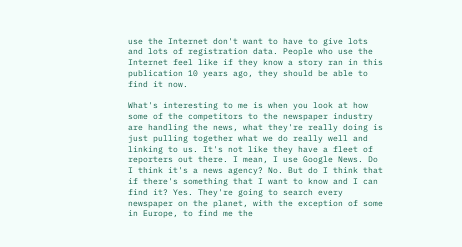use the Internet don't want to have to give lots and lots of registration data. People who use the Internet feel like if they know a story ran in this publication 10 years ago, they should be able to find it now.

What's interesting to me is when you look at how some of the competitors to the newspaper industry are handling the news, what they're really doing is just pulling together what we do really well and linking to us. It's not like they have a fleet of reporters out there. I mean, I use Google News. Do I think it's a news agency? No. But do I think that if there's something that I want to know and I can find it? Yes. They're going to search every newspaper on the planet, with the exception of some in Europe, to find me the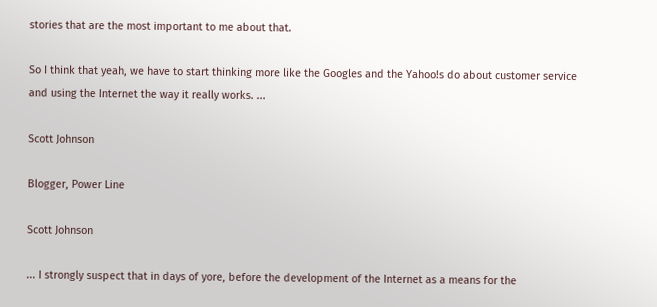stories that are the most important to me about that.

So I think that yeah, we have to start thinking more like the Googles and the Yahoo!s do about customer service and using the Internet the way it really works. ...

Scott Johnson

Blogger, Power Line

Scott Johnson

... I strongly suspect that in days of yore, before the development of the Internet as a means for the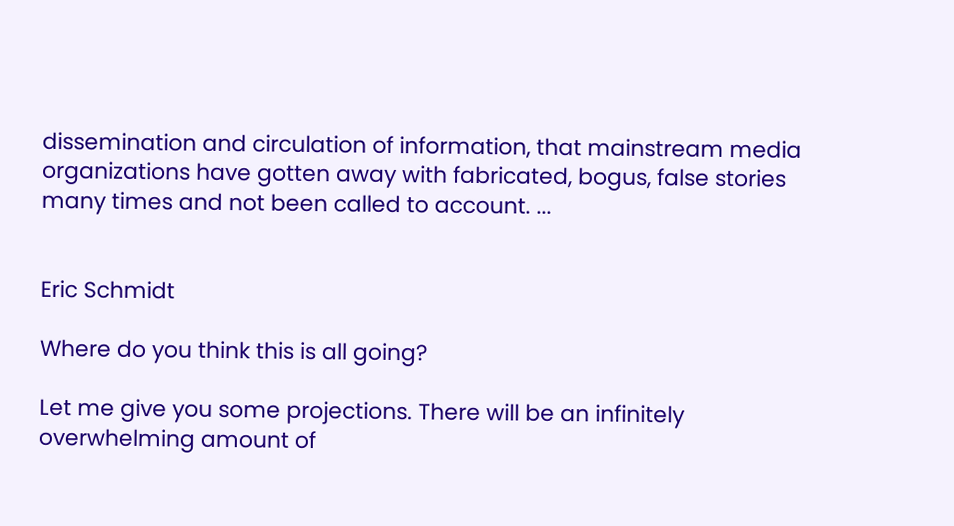dissemination and circulation of information, that mainstream media organizations have gotten away with fabricated, bogus, false stories many times and not been called to account. ...


Eric Schmidt

Where do you think this is all going?

Let me give you some projections. There will be an infinitely overwhelming amount of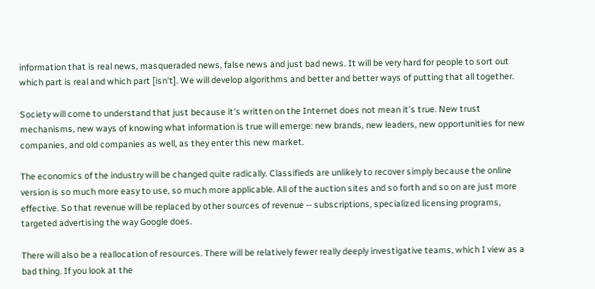information that is real news, masqueraded news, false news and just bad news. It will be very hard for people to sort out which part is real and which part [isn't]. We will develop algorithms and better and better ways of putting that all together.

Society will come to understand that just because it's written on the Internet does not mean it's true. New trust mechanisms, new ways of knowing what information is true will emerge: new brands, new leaders, new opportunities for new companies, and old companies as well, as they enter this new market.

The economics of the industry will be changed quite radically. Classifieds are unlikely to recover simply because the online version is so much more easy to use, so much more applicable. All of the auction sites and so forth and so on are just more effective. So that revenue will be replaced by other sources of revenue -- subscriptions, specialized licensing programs, targeted advertising the way Google does.

There will also be a reallocation of resources. There will be relatively fewer really deeply investigative teams, which I view as a bad thing. If you look at the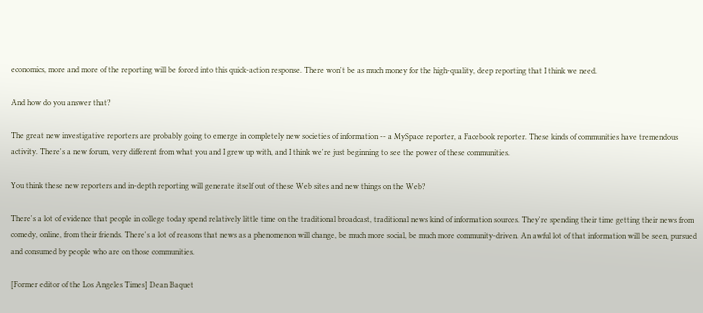economics, more and more of the reporting will be forced into this quick-action response. There won't be as much money for the high-quality, deep reporting that I think we need.

And how do you answer that?

The great new investigative reporters are probably going to emerge in completely new societies of information -- a MySpace reporter, a Facebook reporter. These kinds of communities have tremendous activity. There's a new forum, very different from what you and I grew up with, and I think we're just beginning to see the power of these communities.

You think these new reporters and in-depth reporting will generate itself out of these Web sites and new things on the Web?

There's a lot of evidence that people in college today spend relatively little time on the traditional broadcast, traditional news kind of information sources. They're spending their time getting their news from comedy, online, from their friends. There's a lot of reasons that news as a phenomenon will change, be much more social, be much more community-driven. An awful lot of that information will be seen, pursued and consumed by people who are on those communities.

[Former editor of the Los Angeles Times] Dean Baquet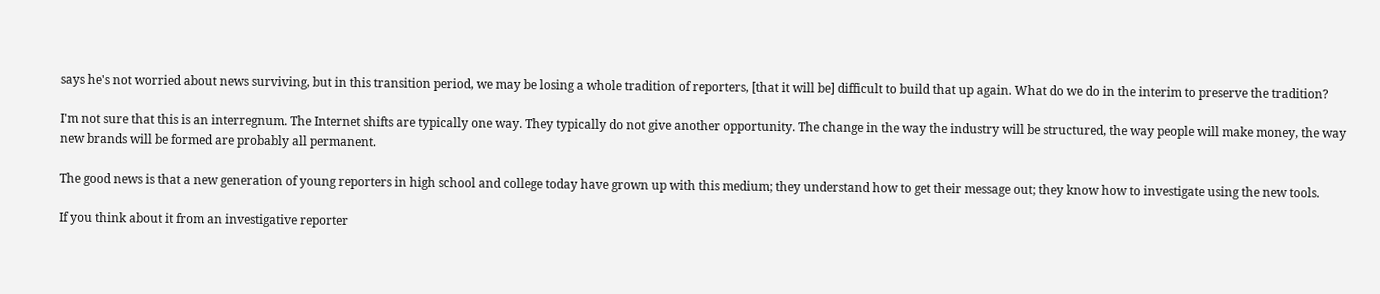says he's not worried about news surviving, but in this transition period, we may be losing a whole tradition of reporters, [that it will be] difficult to build that up again. What do we do in the interim to preserve the tradition?

I'm not sure that this is an interregnum. The Internet shifts are typically one way. They typically do not give another opportunity. The change in the way the industry will be structured, the way people will make money, the way new brands will be formed are probably all permanent.

The good news is that a new generation of young reporters in high school and college today have grown up with this medium; they understand how to get their message out; they know how to investigate using the new tools.

If you think about it from an investigative reporter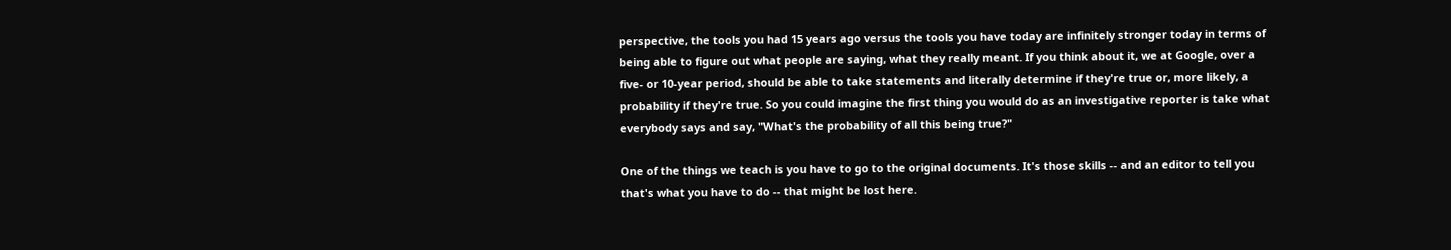perspective, the tools you had 15 years ago versus the tools you have today are infinitely stronger today in terms of being able to figure out what people are saying, what they really meant. If you think about it, we at Google, over a five- or 10-year period, should be able to take statements and literally determine if they're true or, more likely, a probability if they're true. So you could imagine the first thing you would do as an investigative reporter is take what everybody says and say, "What's the probability of all this being true?"

One of the things we teach is you have to go to the original documents. It's those skills -- and an editor to tell you that's what you have to do -- that might be lost here.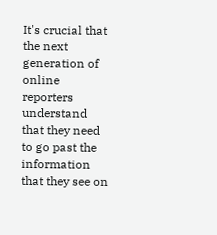It's crucial that the next generation of online reporters understand that they need to go past the information that they see on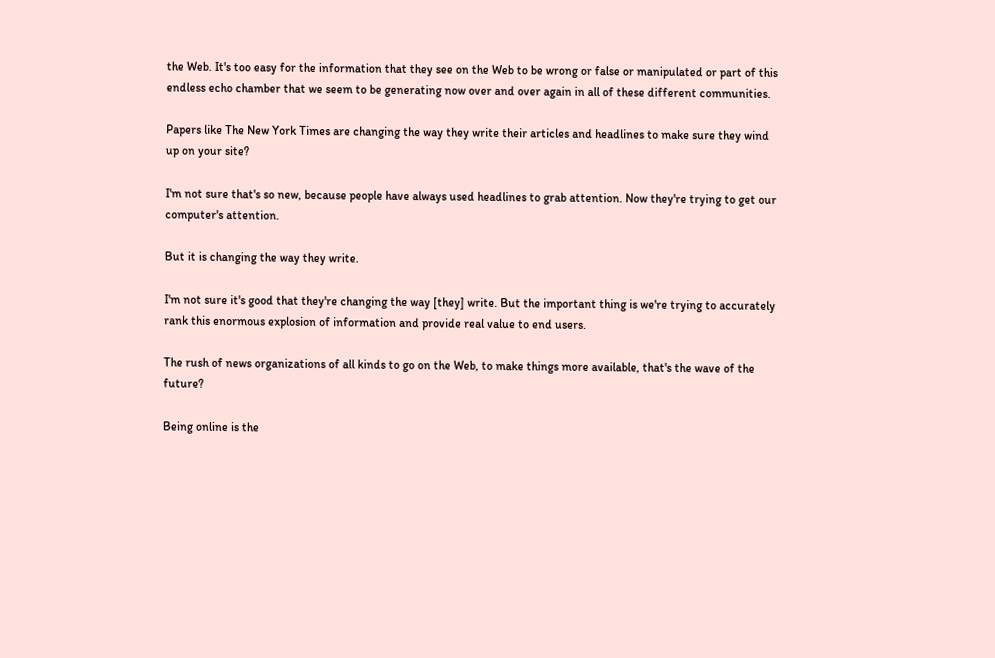the Web. It's too easy for the information that they see on the Web to be wrong or false or manipulated or part of this endless echo chamber that we seem to be generating now over and over again in all of these different communities.

Papers like The New York Times are changing the way they write their articles and headlines to make sure they wind up on your site?

I'm not sure that's so new, because people have always used headlines to grab attention. Now they're trying to get our computer's attention.

But it is changing the way they write.

I'm not sure it's good that they're changing the way [they] write. But the important thing is we're trying to accurately rank this enormous explosion of information and provide real value to end users.

The rush of news organizations of all kinds to go on the Web, to make things more available, that's the wave of the future?

Being online is the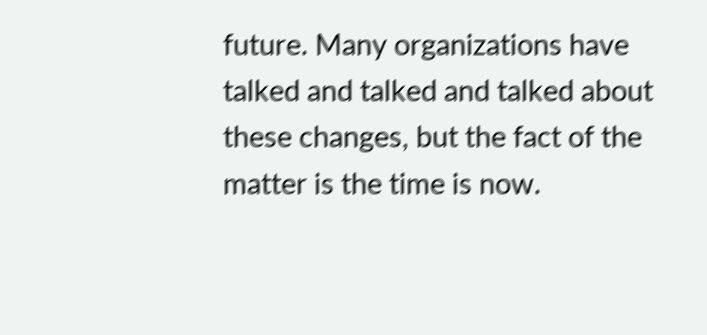future. Many organizations have talked and talked and talked about these changes, but the fact of the matter is the time is now.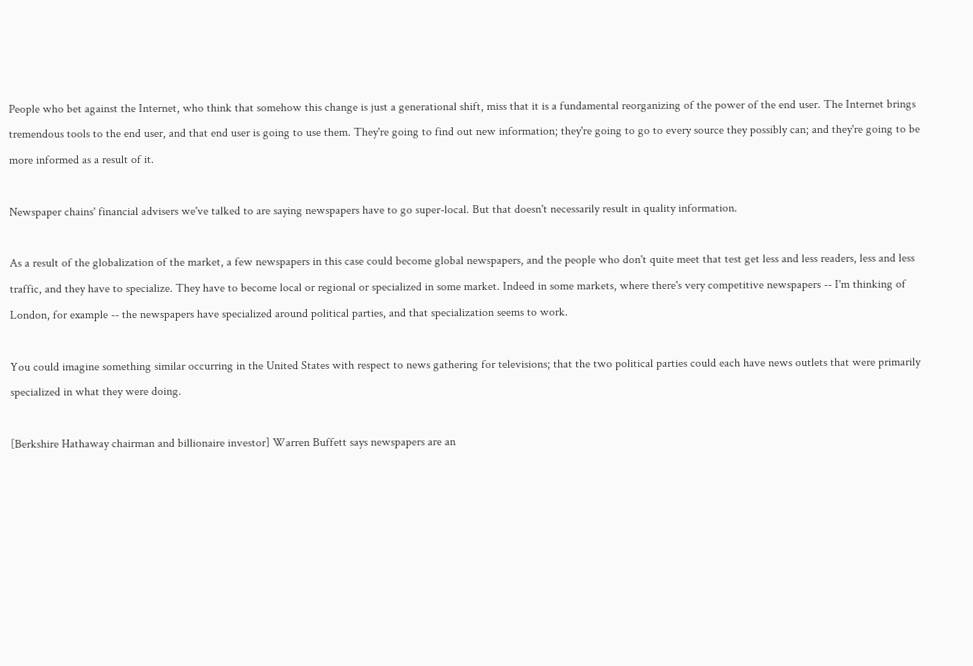People who bet against the Internet, who think that somehow this change is just a generational shift, miss that it is a fundamental reorganizing of the power of the end user. The Internet brings tremendous tools to the end user, and that end user is going to use them. They're going to find out new information; they're going to go to every source they possibly can; and they're going to be more informed as a result of it.

Newspaper chains' financial advisers we've talked to are saying newspapers have to go super-local. But that doesn't necessarily result in quality information.

As a result of the globalization of the market, a few newspapers in this case could become global newspapers, and the people who don't quite meet that test get less and less readers, less and less traffic, and they have to specialize. They have to become local or regional or specialized in some market. Indeed in some markets, where there's very competitive newspapers -- I'm thinking of London, for example -- the newspapers have specialized around political parties, and that specialization seems to work.

You could imagine something similar occurring in the United States with respect to news gathering for televisions; that the two political parties could each have news outlets that were primarily specialized in what they were doing.

[Berkshire Hathaway chairman and billionaire investor] Warren Buffett says newspapers are an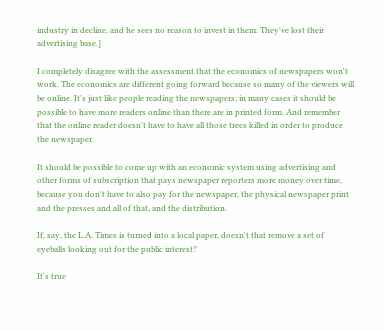industry in decline, and he sees no reason to invest in them. They've lost their advertising base.]

I completely disagree with the assessment that the economics of newspapers won't work. The economics are different going forward because so many of the viewers will be online. It's just like people reading the newspapers; in many cases it should be possible to have more readers online than there are in printed form. And remember that the online reader doesn't have to have all those trees killed in order to produce the newspaper.

It should be possible to come up with an economic system using advertising and other forms of subscription that pays newspaper reporters more money over time, because you don't have to also pay for the newspaper, the physical newspaper print and the presses and all of that, and the distribution.

If, say, the L.A. Times is turned into a local paper, doesn't that remove a set of eyeballs looking out for the public interest?

It's true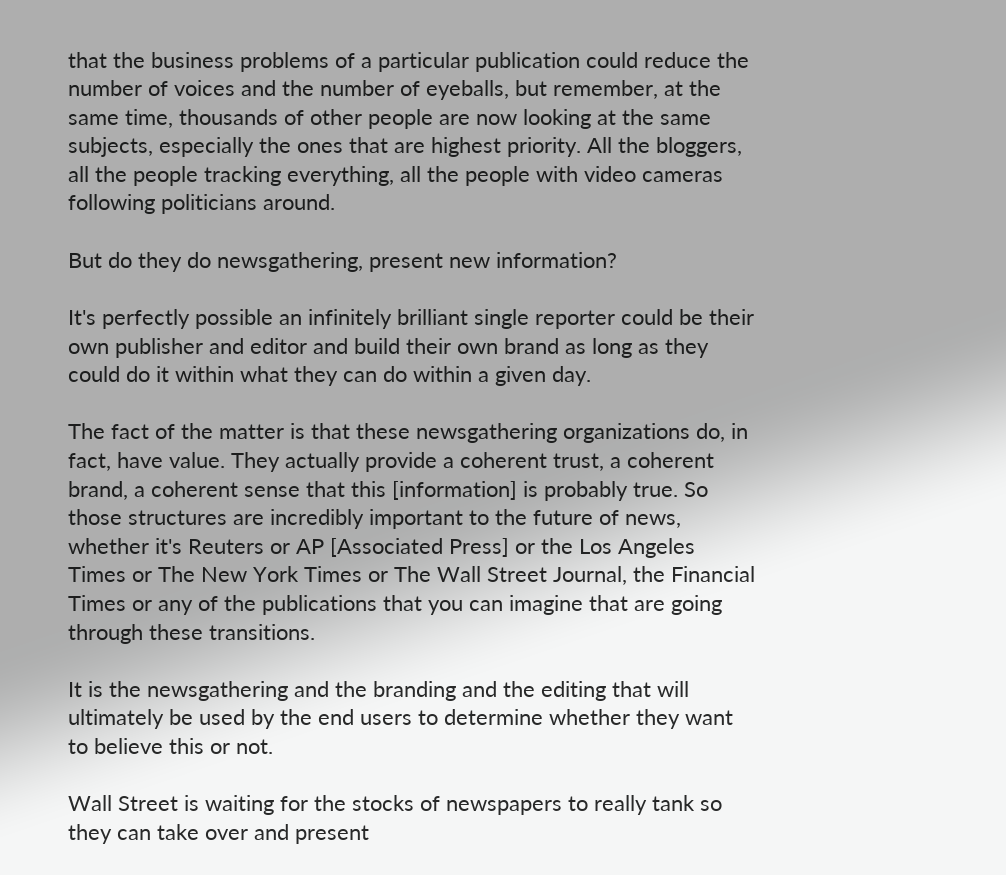that the business problems of a particular publication could reduce the number of voices and the number of eyeballs, but remember, at the same time, thousands of other people are now looking at the same subjects, especially the ones that are highest priority. All the bloggers, all the people tracking everything, all the people with video cameras following politicians around.

But do they do newsgathering, present new information?

It's perfectly possible an infinitely brilliant single reporter could be their own publisher and editor and build their own brand as long as they could do it within what they can do within a given day.

The fact of the matter is that these newsgathering organizations do, in fact, have value. They actually provide a coherent trust, a coherent brand, a coherent sense that this [information] is probably true. So those structures are incredibly important to the future of news, whether it's Reuters or AP [Associated Press] or the Los Angeles Times or The New York Times or The Wall Street Journal, the Financial Times or any of the publications that you can imagine that are going through these transitions.

It is the newsgathering and the branding and the editing that will ultimately be used by the end users to determine whether they want to believe this or not.

Wall Street is waiting for the stocks of newspapers to really tank so they can take over and present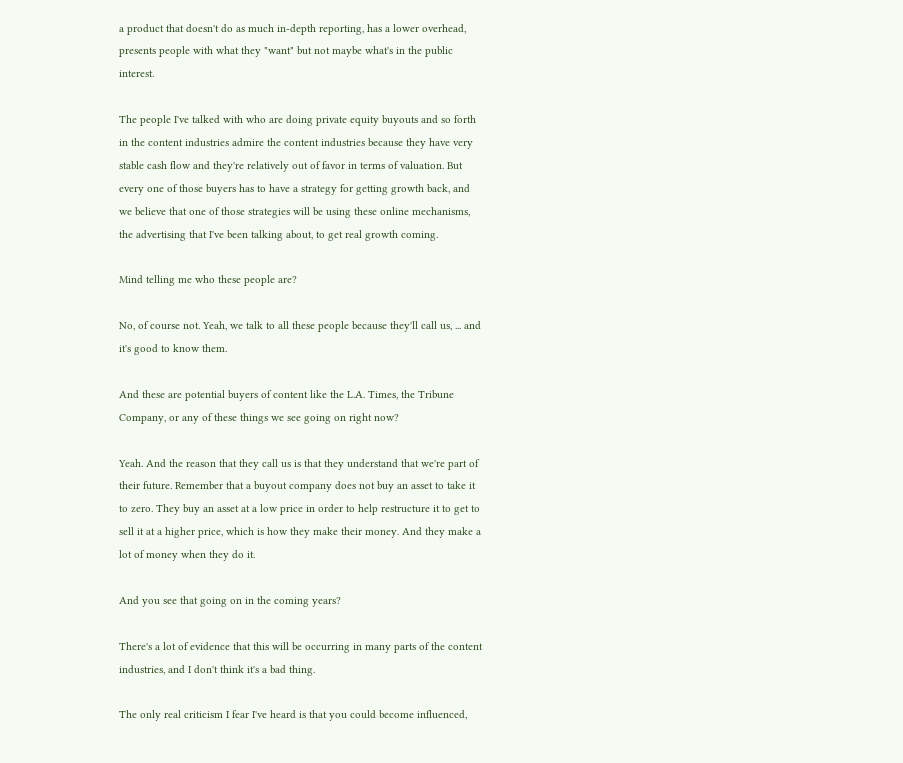a product that doesn't do as much in-depth reporting, has a lower overhead, presents people with what they "want" but not maybe what's in the public interest.

The people I've talked with who are doing private equity buyouts and so forth in the content industries admire the content industries because they have very stable cash flow and they're relatively out of favor in terms of valuation. But every one of those buyers has to have a strategy for getting growth back, and we believe that one of those strategies will be using these online mechanisms, the advertising that I've been talking about, to get real growth coming.

Mind telling me who these people are?

No, of course not. Yeah, we talk to all these people because they'll call us, ... and it's good to know them.

And these are potential buyers of content like the L.A. Times, the Tribune Company, or any of these things we see going on right now?

Yeah. And the reason that they call us is that they understand that we're part of their future. Remember that a buyout company does not buy an asset to take it to zero. They buy an asset at a low price in order to help restructure it to get to sell it at a higher price, which is how they make their money. And they make a lot of money when they do it.

And you see that going on in the coming years?

There's a lot of evidence that this will be occurring in many parts of the content industries, and I don't think it's a bad thing.

The only real criticism I fear I've heard is that you could become influenced,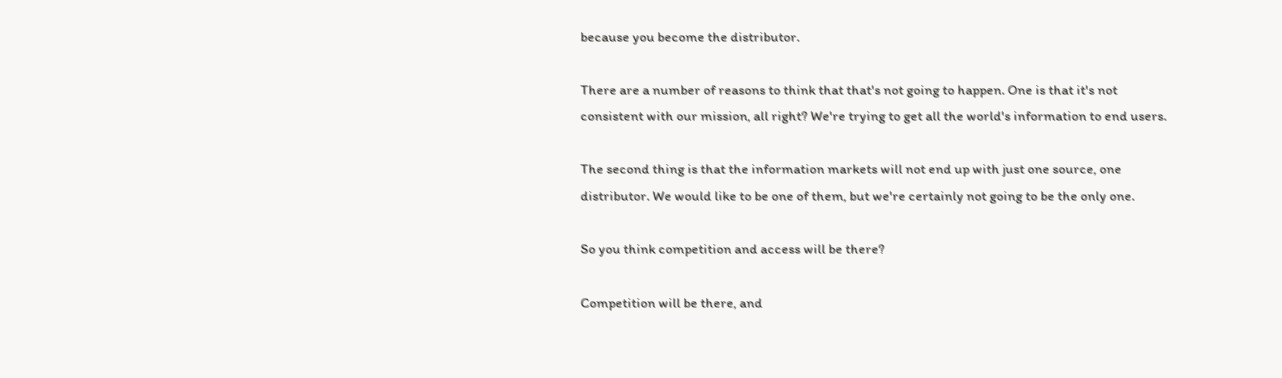because you become the distributor.

There are a number of reasons to think that that's not going to happen. One is that it's not consistent with our mission, all right? We're trying to get all the world's information to end users.

The second thing is that the information markets will not end up with just one source, one distributor. We would like to be one of them, but we're certainly not going to be the only one.

So you think competition and access will be there?

Competition will be there, and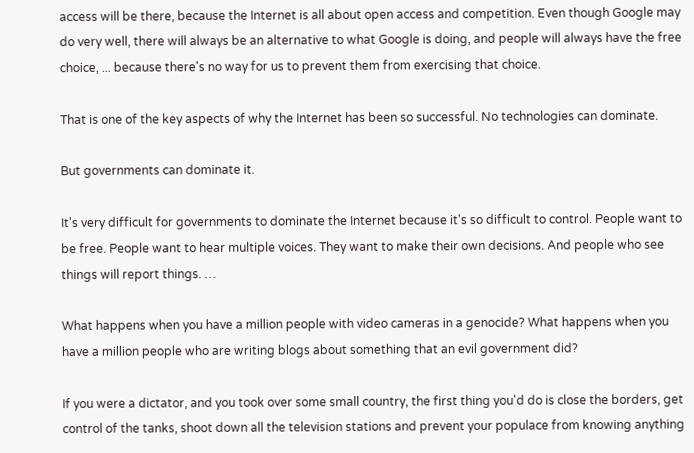access will be there, because the Internet is all about open access and competition. Even though Google may do very well, there will always be an alternative to what Google is doing, and people will always have the free choice, ... because there's no way for us to prevent them from exercising that choice.

That is one of the key aspects of why the Internet has been so successful. No technologies can dominate.

But governments can dominate it.

It's very difficult for governments to dominate the Internet because it's so difficult to control. People want to be free. People want to hear multiple voices. They want to make their own decisions. And people who see things will report things. …

What happens when you have a million people with video cameras in a genocide? What happens when you have a million people who are writing blogs about something that an evil government did?

If you were a dictator, and you took over some small country, the first thing you'd do is close the borders, get control of the tanks, shoot down all the television stations and prevent your populace from knowing anything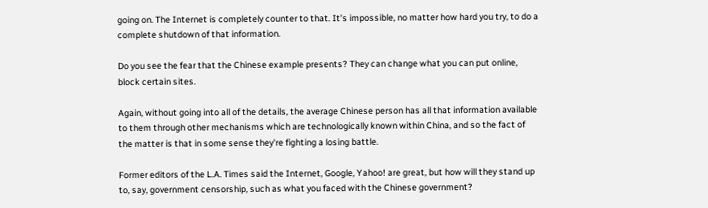going on. The Internet is completely counter to that. It's impossible, no matter how hard you try, to do a complete shutdown of that information.

Do you see the fear that the Chinese example presents? They can change what you can put online, block certain sites.

Again, without going into all of the details, the average Chinese person has all that information available to them through other mechanisms which are technologically known within China, and so the fact of the matter is that in some sense they're fighting a losing battle.

Former editors of the L.A. Times said the Internet, Google, Yahoo! are great, but how will they stand up to, say, government censorship, such as what you faced with the Chinese government?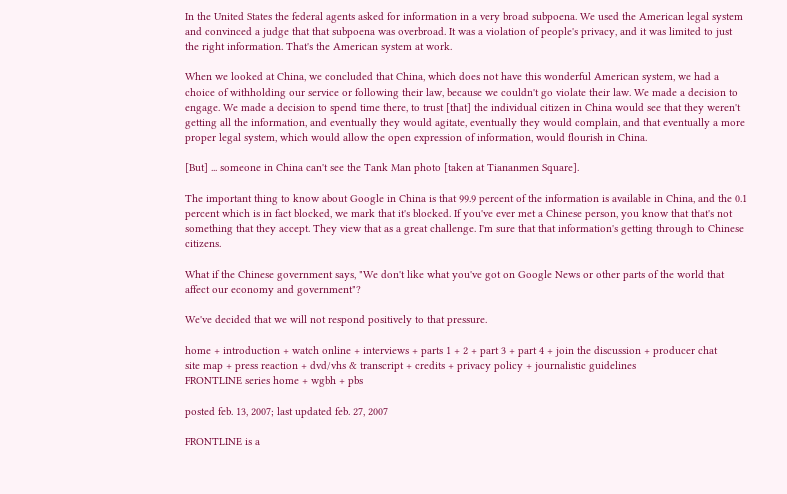In the United States the federal agents asked for information in a very broad subpoena. We used the American legal system and convinced a judge that that subpoena was overbroad. It was a violation of people's privacy, and it was limited to just the right information. That's the American system at work.

When we looked at China, we concluded that China, which does not have this wonderful American system, we had a choice of withholding our service or following their law, because we couldn't go violate their law. We made a decision to engage. We made a decision to spend time there, to trust [that] the individual citizen in China would see that they weren't getting all the information, and eventually they would agitate, eventually they would complain, and that eventually a more proper legal system, which would allow the open expression of information, would flourish in China.

[But] ... someone in China can't see the Tank Man photo [taken at Tiananmen Square].

The important thing to know about Google in China is that 99.9 percent of the information is available in China, and the 0.1 percent which is in fact blocked, we mark that it's blocked. If you've ever met a Chinese person, you know that that's not something that they accept. They view that as a great challenge. I'm sure that that information's getting through to Chinese citizens.

What if the Chinese government says, "We don't like what you've got on Google News or other parts of the world that affect our economy and government"?

We've decided that we will not respond positively to that pressure.

home + introduction + watch online + interviews + parts 1 + 2 + part 3 + part 4 + join the discussion + producer chat
site map + press reaction + dvd/vhs & transcript + credits + privacy policy + journalistic guidelines
FRONTLINE series home + wgbh + pbs

posted feb. 13, 2007; last updated feb. 27, 2007

FRONTLINE is a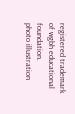registered trademark of wgbh educational foundation.
photo illustration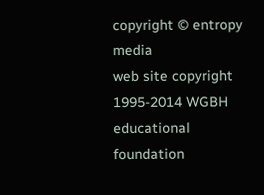copyright © entropy media
web site copyright 1995-2014 WGBH educational foundation